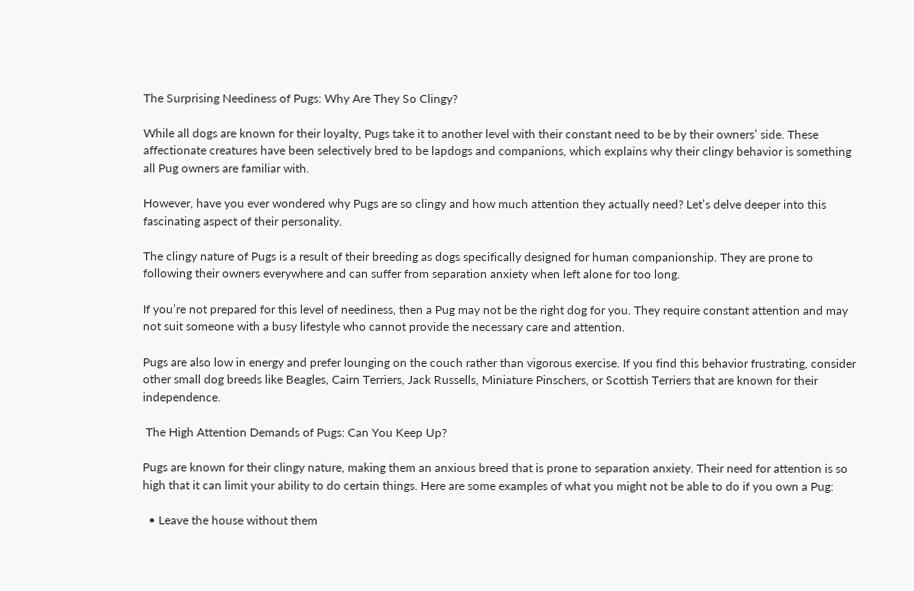The Surprising Neediness of Pugs: Why Are They So Clingy?

While all dogs are known for their loyalty, Pugs take it to another level with their constant need to be by their owners’ side. These affectionate creatures have been selectively bred to be lapdogs and companions, which explains why their clingy behavior is something all Pug owners are familiar with.

However, have you ever wondered why Pugs are so clingy and how much attention they actually need? Let’s delve deeper into this fascinating aspect of their personality.

The clingy nature of Pugs is a result of their breeding as dogs specifically designed for human companionship. They are prone to following their owners everywhere and can suffer from separation anxiety when left alone for too long.

If you’re not prepared for this level of neediness, then a Pug may not be the right dog for you. They require constant attention and may not suit someone with a busy lifestyle who cannot provide the necessary care and attention.

Pugs are also low in energy and prefer lounging on the couch rather than vigorous exercise. If you find this behavior frustrating, consider other small dog breeds like Beagles, Cairn Terriers, Jack Russells, Miniature Pinschers, or Scottish Terriers that are known for their independence.

 The High Attention Demands of Pugs: Can You Keep Up?

Pugs are known for their clingy nature, making them an anxious breed that is prone to separation anxiety. Their need for attention is so high that it can limit your ability to do certain things. Here are some examples of what you might not be able to do if you own a Pug:

  • Leave the house without them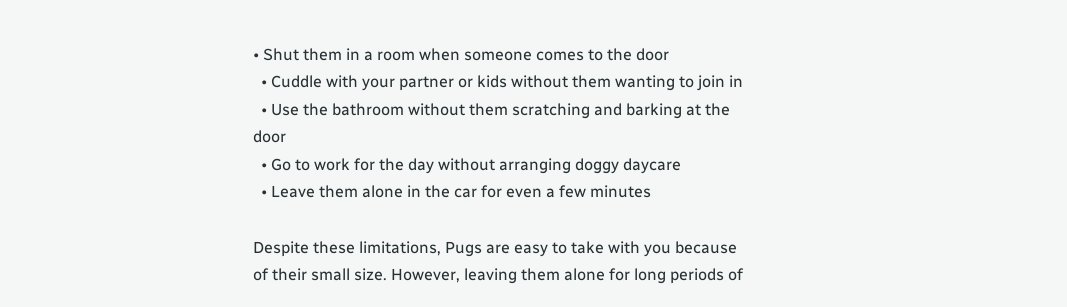• Shut them in a room when someone comes to the door
  • Cuddle with your partner or kids without them wanting to join in
  • Use the bathroom without them scratching and barking at the door
  • Go to work for the day without arranging doggy daycare
  • Leave them alone in the car for even a few minutes

Despite these limitations, Pugs are easy to take with you because of their small size. However, leaving them alone for long periods of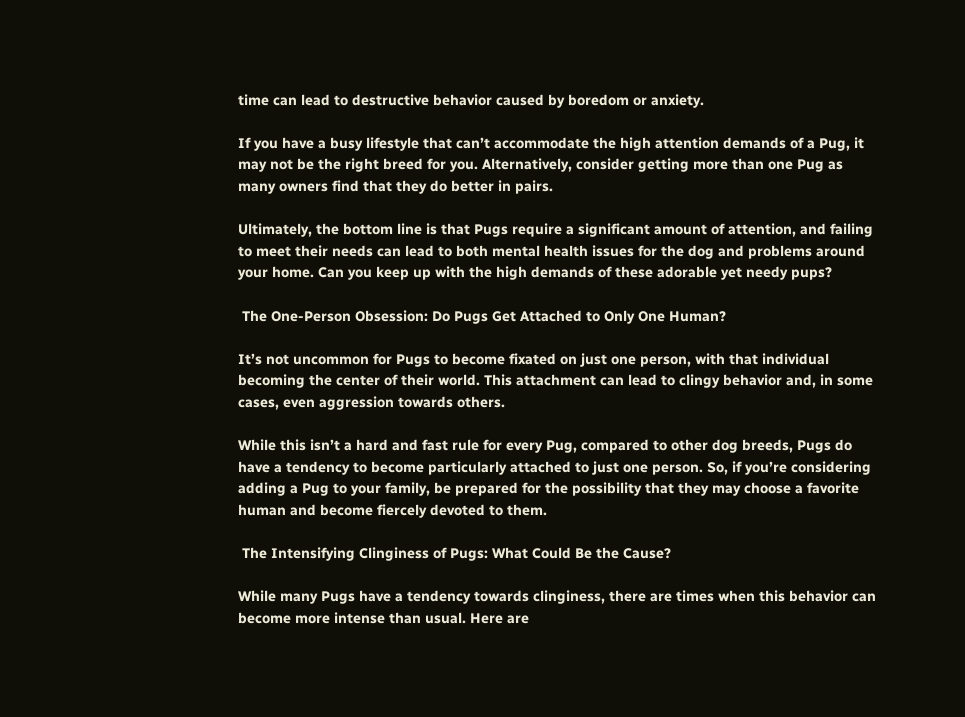time can lead to destructive behavior caused by boredom or anxiety.

If you have a busy lifestyle that can’t accommodate the high attention demands of a Pug, it may not be the right breed for you. Alternatively, consider getting more than one Pug as many owners find that they do better in pairs.

Ultimately, the bottom line is that Pugs require a significant amount of attention, and failing to meet their needs can lead to both mental health issues for the dog and problems around your home. Can you keep up with the high demands of these adorable yet needy pups?

 The One-Person Obsession: Do Pugs Get Attached to Only One Human?

It’s not uncommon for Pugs to become fixated on just one person, with that individual becoming the center of their world. This attachment can lead to clingy behavior and, in some cases, even aggression towards others.

While this isn’t a hard and fast rule for every Pug, compared to other dog breeds, Pugs do have a tendency to become particularly attached to just one person. So, if you’re considering adding a Pug to your family, be prepared for the possibility that they may choose a favorite human and become fiercely devoted to them.

 The Intensifying Clinginess of Pugs: What Could Be the Cause?

While many Pugs have a tendency towards clinginess, there are times when this behavior can become more intense than usual. Here are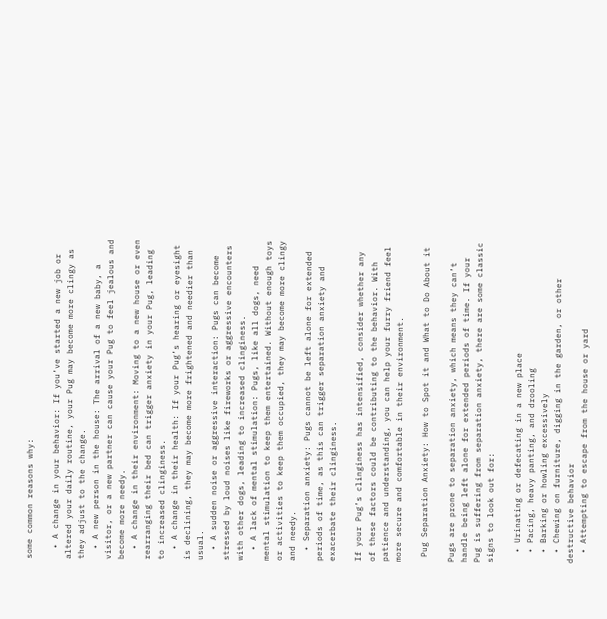some common reasons why:

  • A change in your behavior: If you’ve started a new job or altered your daily routine, your Pug may become more clingy as they adjust to the change.
  • A new person in the house: The arrival of a new baby, a visitor, or a new partner can cause your Pug to feel jealous and become more needy.
  • A change in their environment: Moving to a new house or even rearranging their bed can trigger anxiety in your Pug, leading to increased clinginess.
  • A change in their health: If your Pug’s hearing or eyesight is declining, they may become more frightened and needier than usual.
  • A sudden noise or aggressive interaction: Pugs can become stressed by loud noises like fireworks or aggressive encounters with other dogs, leading to increased clinginess.
  • A lack of mental stimulation: Pugs, like all dogs, need mental stimulation to keep them entertained. Without enough toys or activities to keep them occupied, they may become more clingy and needy.
  • Separation anxiety: Pugs cannot be left alone for extended periods of time, as this can trigger separation anxiety and exacerbate their clinginess.

If your Pug’s clinginess has intensified, consider whether any of these factors could be contributing to the behavior. With patience and understanding, you can help your furry friend feel more secure and comfortable in their environment.

 Pug Separation Anxiety: How to Spot it and What to Do About it

Pugs are prone to separation anxiety, which means they can’t handle being left alone for extended periods of time. If your Pug is suffering from separation anxiety, there are some classic signs to look out for:

  • Urinating or defecating in a new place
  • Pacing, heavy panting, and drooling
  • Barking or howling excessively
  • Chewing on furniture, digging in the garden, or other destructive behavior
  • Attempting to escape from the house or yard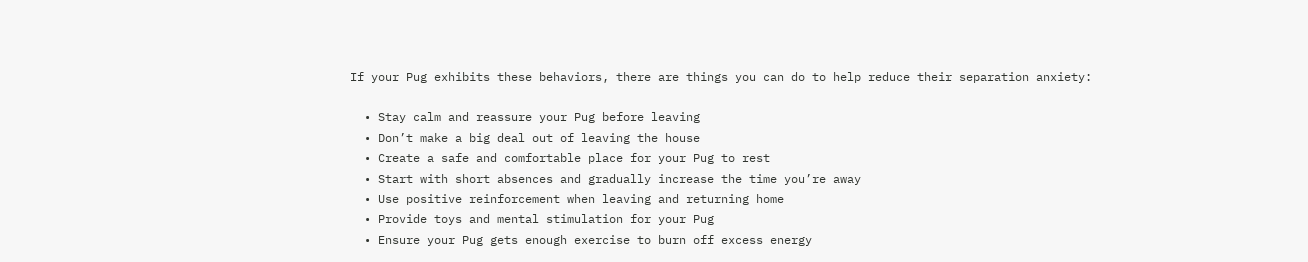If your Pug exhibits these behaviors, there are things you can do to help reduce their separation anxiety:

  • Stay calm and reassure your Pug before leaving
  • Don’t make a big deal out of leaving the house
  • Create a safe and comfortable place for your Pug to rest
  • Start with short absences and gradually increase the time you’re away
  • Use positive reinforcement when leaving and returning home
  • Provide toys and mental stimulation for your Pug
  • Ensure your Pug gets enough exercise to burn off excess energy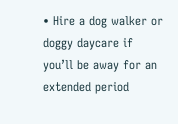• Hire a dog walker or doggy daycare if you’ll be away for an extended period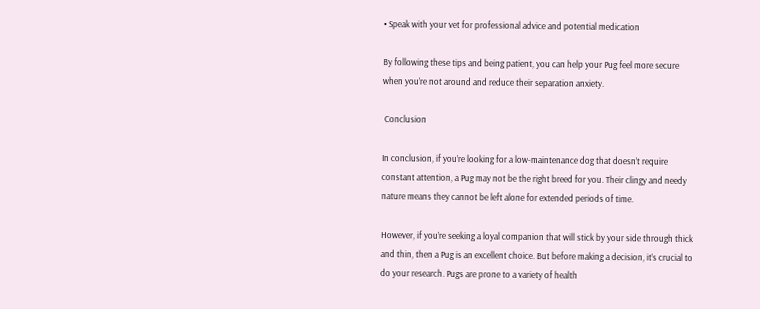• Speak with your vet for professional advice and potential medication

By following these tips and being patient, you can help your Pug feel more secure when you’re not around and reduce their separation anxiety.

 Conclusion

In conclusion, if you’re looking for a low-maintenance dog that doesn’t require constant attention, a Pug may not be the right breed for you. Their clingy and needy nature means they cannot be left alone for extended periods of time.

However, if you’re seeking a loyal companion that will stick by your side through thick and thin, then a Pug is an excellent choice. But before making a decision, it’s crucial to do your research. Pugs are prone to a variety of health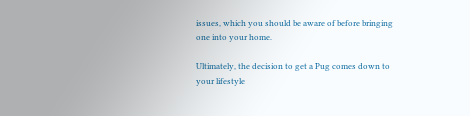issues, which you should be aware of before bringing one into your home.

Ultimately, the decision to get a Pug comes down to your lifestyle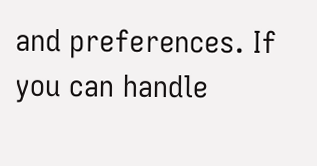and preferences. If you can handle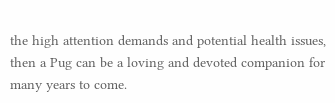the high attention demands and potential health issues, then a Pug can be a loving and devoted companion for many years to come.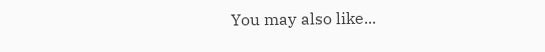You may also like...